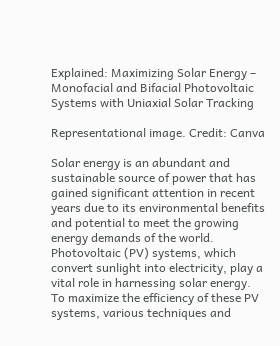Explained: Maximizing Solar Energy – Monofacial and Bifacial Photovoltaic Systems with Uniaxial Solar Tracking

Representational image. Credit: Canva

Solar energy is an abundant and sustainable source of power that has gained significant attention in recent years due to its environmental benefits and potential to meet the growing energy demands of the world. Photovoltaic (PV) systems, which convert sunlight into electricity, play a vital role in harnessing solar energy. To maximize the efficiency of these PV systems, various techniques and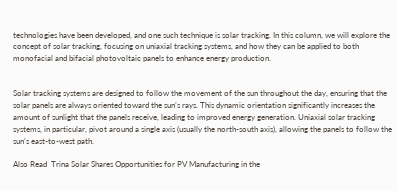technologies have been developed, and one such technique is solar tracking. In this column, we will explore the concept of solar tracking, focusing on uniaxial tracking systems, and how they can be applied to both monofacial and bifacial photovoltaic panels to enhance energy production.


Solar tracking systems are designed to follow the movement of the sun throughout the day, ensuring that the solar panels are always oriented toward the sun’s rays. This dynamic orientation significantly increases the amount of sunlight that the panels receive, leading to improved energy generation. Uniaxial solar tracking systems, in particular, pivot around a single axis (usually the north-south axis), allowing the panels to follow the sun’s east-to-west path.

Also Read  Trina Solar Shares Opportunities for PV Manufacturing in the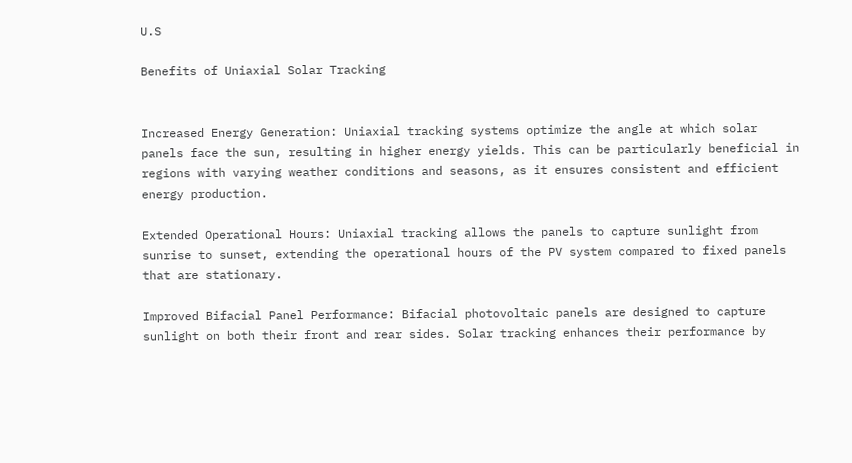U.S

Benefits of Uniaxial Solar Tracking


Increased Energy Generation: Uniaxial tracking systems optimize the angle at which solar panels face the sun, resulting in higher energy yields. This can be particularly beneficial in regions with varying weather conditions and seasons, as it ensures consistent and efficient energy production.

Extended Operational Hours: Uniaxial tracking allows the panels to capture sunlight from sunrise to sunset, extending the operational hours of the PV system compared to fixed panels that are stationary.

Improved Bifacial Panel Performance: Bifacial photovoltaic panels are designed to capture sunlight on both their front and rear sides. Solar tracking enhances their performance by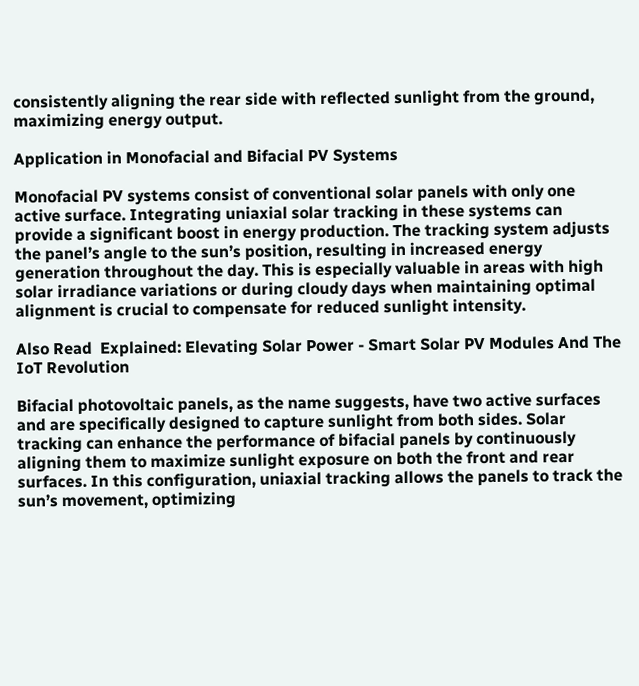consistently aligning the rear side with reflected sunlight from the ground, maximizing energy output.

Application in Monofacial and Bifacial PV Systems

Monofacial PV systems consist of conventional solar panels with only one active surface. Integrating uniaxial solar tracking in these systems can provide a significant boost in energy production. The tracking system adjusts the panel’s angle to the sun’s position, resulting in increased energy generation throughout the day. This is especially valuable in areas with high solar irradiance variations or during cloudy days when maintaining optimal alignment is crucial to compensate for reduced sunlight intensity.

Also Read  Explained: Elevating Solar Power - Smart Solar PV Modules And The IoT Revolution

Bifacial photovoltaic panels, as the name suggests, have two active surfaces and are specifically designed to capture sunlight from both sides. Solar tracking can enhance the performance of bifacial panels by continuously aligning them to maximize sunlight exposure on both the front and rear surfaces. In this configuration, uniaxial tracking allows the panels to track the sun’s movement, optimizing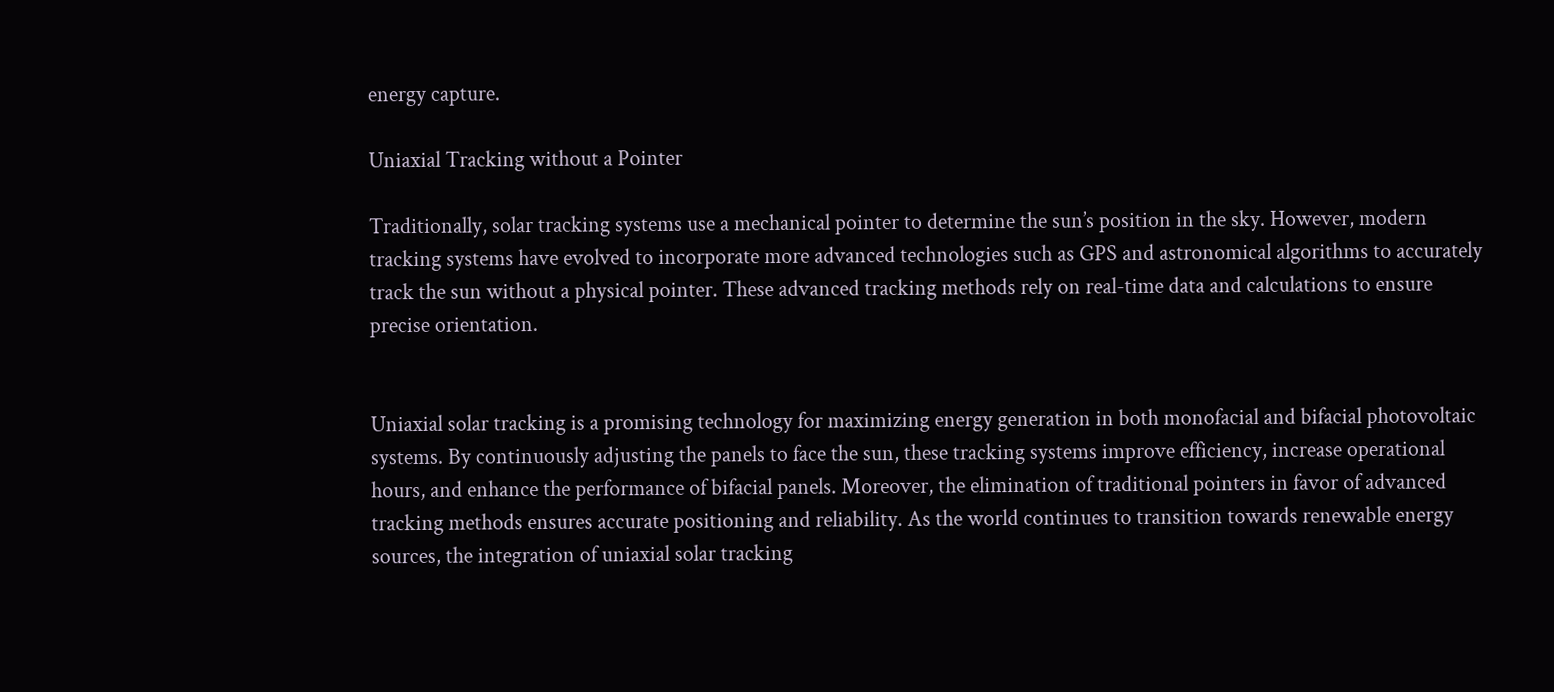energy capture.

Uniaxial Tracking without a Pointer

Traditionally, solar tracking systems use a mechanical pointer to determine the sun’s position in the sky. However, modern tracking systems have evolved to incorporate more advanced technologies such as GPS and astronomical algorithms to accurately track the sun without a physical pointer. These advanced tracking methods rely on real-time data and calculations to ensure precise orientation.


Uniaxial solar tracking is a promising technology for maximizing energy generation in both monofacial and bifacial photovoltaic systems. By continuously adjusting the panels to face the sun, these tracking systems improve efficiency, increase operational hours, and enhance the performance of bifacial panels. Moreover, the elimination of traditional pointers in favor of advanced tracking methods ensures accurate positioning and reliability. As the world continues to transition towards renewable energy sources, the integration of uniaxial solar tracking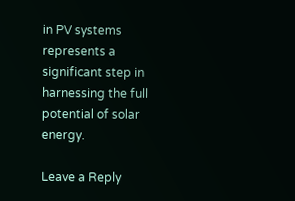in PV systems represents a significant step in harnessing the full potential of solar energy.

Leave a Reply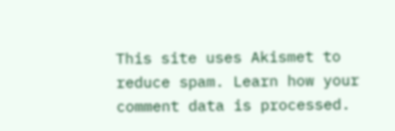This site uses Akismet to reduce spam. Learn how your comment data is processed.